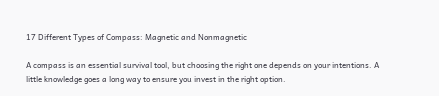17 Different Types of Compass: Magnetic and Nonmagnetic

A compass is an essential survival tool, but choosing the right one depends on your intentions. A little knowledge goes a long way to ensure you invest in the right option.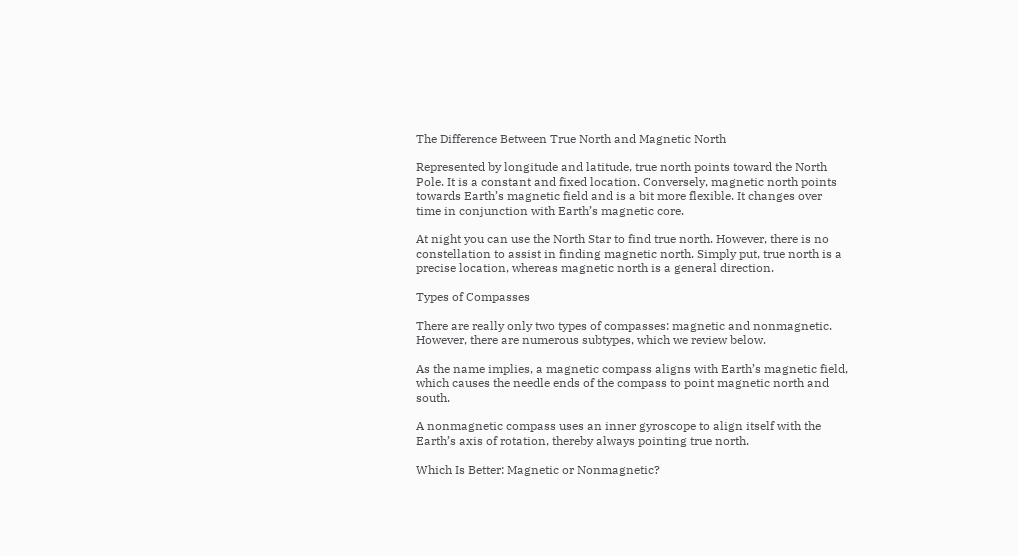The Difference Between True North and Magnetic North

Represented by longitude and latitude, true north points toward the North Pole. It is a constant and fixed location. Conversely, magnetic north points towards Earth’s magnetic field and is a bit more flexible. It changes over time in conjunction with Earth’s magnetic core.

At night you can use the North Star to find true north. However, there is no constellation to assist in finding magnetic north. Simply put, true north is a precise location, whereas magnetic north is a general direction.

Types of Compasses

There are really only two types of compasses: magnetic and nonmagnetic. However, there are numerous subtypes, which we review below.

As the name implies, a magnetic compass aligns with Earth’s magnetic field, which causes the needle ends of the compass to point magnetic north and south.

A nonmagnetic compass uses an inner gyroscope to align itself with the Earth’s axis of rotation, thereby always pointing true north.

Which Is Better: Magnetic or Nonmagnetic?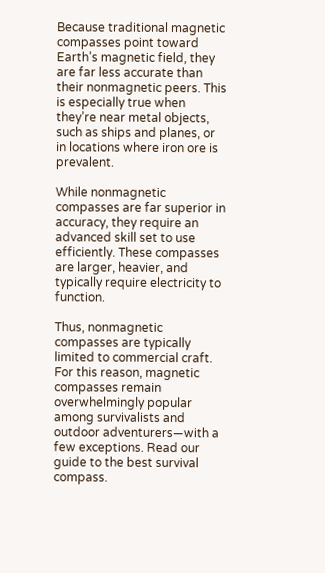Because traditional magnetic compasses point toward Earth’s magnetic field, they are far less accurate than their nonmagnetic peers. This is especially true when they’re near metal objects, such as ships and planes, or in locations where iron ore is prevalent.

While nonmagnetic compasses are far superior in accuracy, they require an advanced skill set to use efficiently. These compasses are larger, heavier, and typically require electricity to function.

Thus, nonmagnetic compasses are typically limited to commercial craft. For this reason, magnetic compasses remain overwhelmingly popular among survivalists and outdoor adventurers—with a few exceptions. Read our guide to the best survival compass.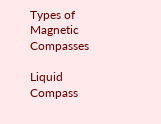Types of Magnetic Compasses

Liquid Compass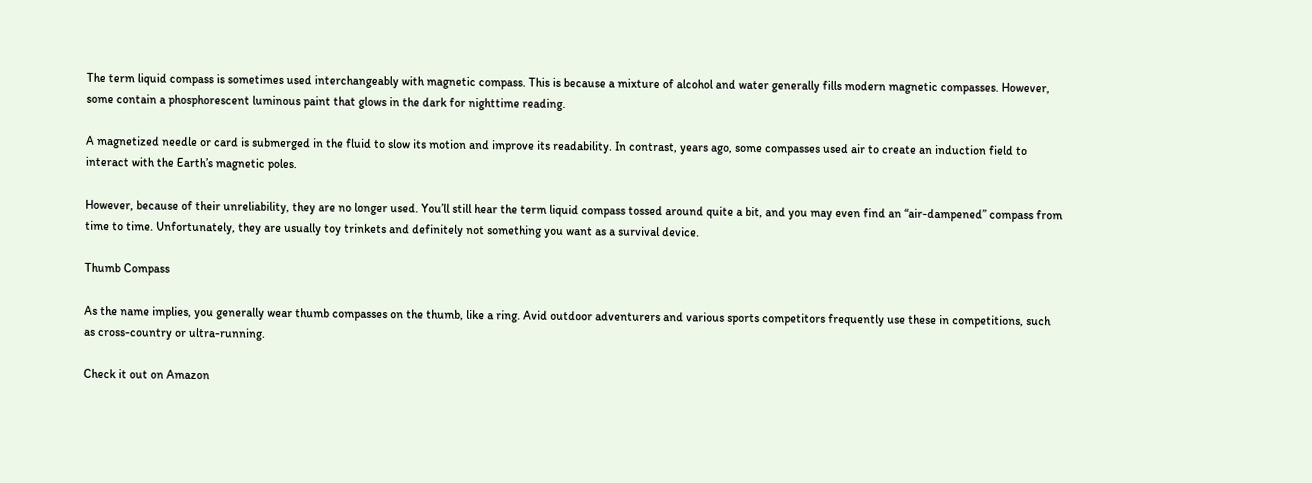The term liquid compass is sometimes used interchangeably with magnetic compass. This is because a mixture of alcohol and water generally fills modern magnetic compasses. However, some contain a phosphorescent luminous paint that glows in the dark for nighttime reading.

A magnetized needle or card is submerged in the fluid to slow its motion and improve its readability. In contrast, years ago, some compasses used air to create an induction field to interact with the Earth’s magnetic poles.

However, because of their unreliability, they are no longer used. You’ll still hear the term liquid compass tossed around quite a bit, and you may even find an “air-dampened” compass from time to time. Unfortunately, they are usually toy trinkets and definitely not something you want as a survival device.

Thumb Compass

As the name implies, you generally wear thumb compasses on the thumb, like a ring. Avid outdoor adventurers and various sports competitors frequently use these in competitions, such as cross-country or ultra-running.

Check it out on Amazon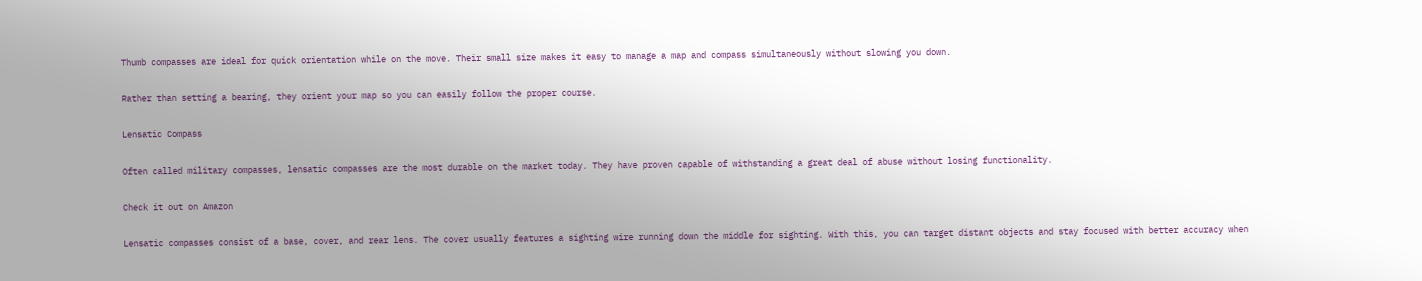Thumb compasses are ideal for quick orientation while on the move. Their small size makes it easy to manage a map and compass simultaneously without slowing you down.

Rather than setting a bearing, they orient your map so you can easily follow the proper course.

Lensatic Compass

Often called military compasses, lensatic compasses are the most durable on the market today. They have proven capable of withstanding a great deal of abuse without losing functionality.

Check it out on Amazon

Lensatic compasses consist of a base, cover, and rear lens. The cover usually features a sighting wire running down the middle for sighting. With this, you can target distant objects and stay focused with better accuracy when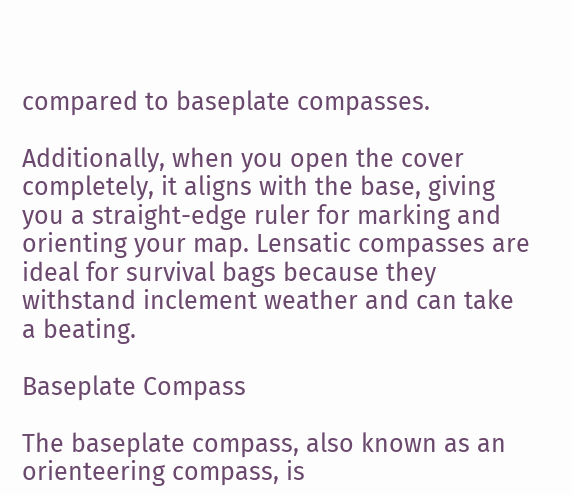compared to baseplate compasses.

Additionally, when you open the cover completely, it aligns with the base, giving you a straight-edge ruler for marking and orienting your map. Lensatic compasses are ideal for survival bags because they withstand inclement weather and can take a beating.

Baseplate Compass

The baseplate compass, also known as an orienteering compass, is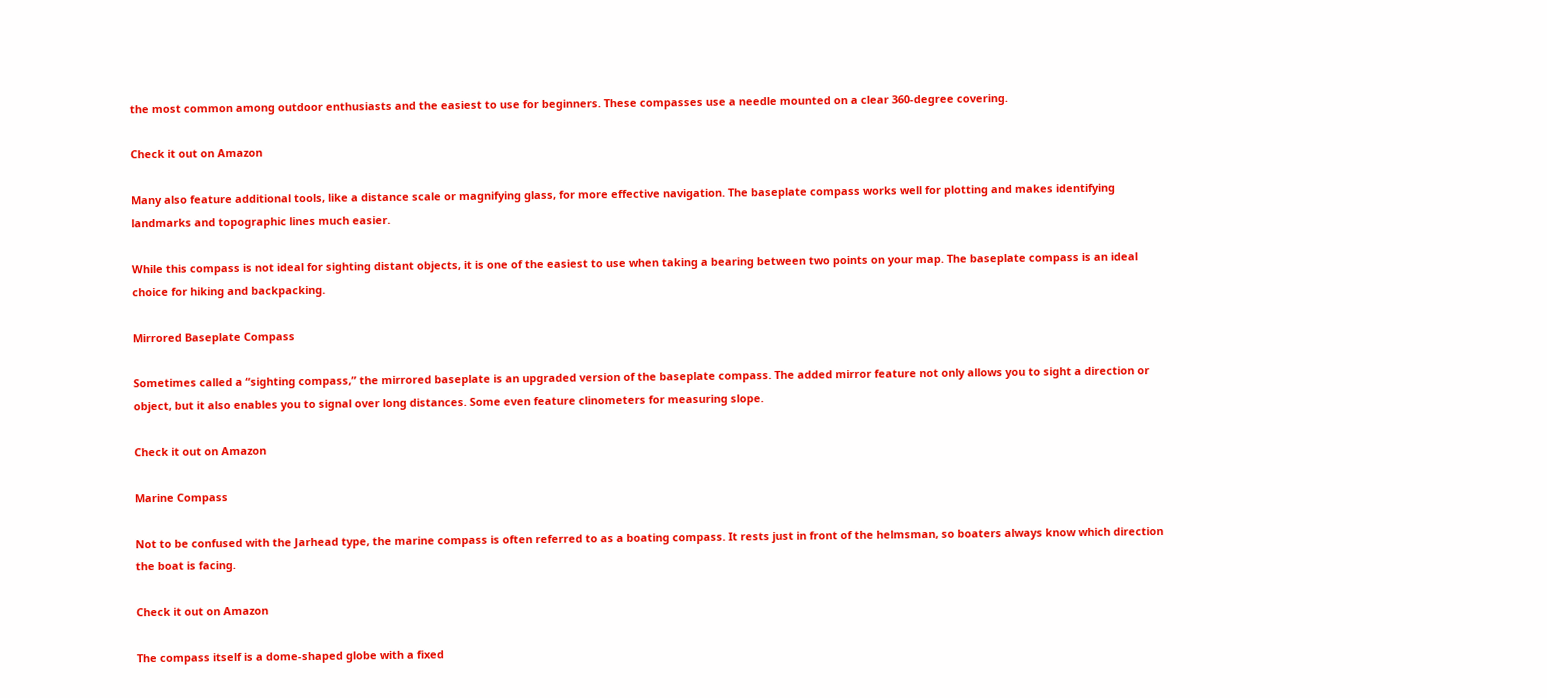the most common among outdoor enthusiasts and the easiest to use for beginners. These compasses use a needle mounted on a clear 360-degree covering.

Check it out on Amazon

Many also feature additional tools, like a distance scale or magnifying glass, for more effective navigation. The baseplate compass works well for plotting and makes identifying landmarks and topographic lines much easier.

While this compass is not ideal for sighting distant objects, it is one of the easiest to use when taking a bearing between two points on your map. The baseplate compass is an ideal choice for hiking and backpacking.

Mirrored Baseplate Compass

Sometimes called a “sighting compass,” the mirrored baseplate is an upgraded version of the baseplate compass. The added mirror feature not only allows you to sight a direction or object, but it also enables you to signal over long distances. Some even feature clinometers for measuring slope.

Check it out on Amazon

Marine Compass

Not to be confused with the Jarhead type, the marine compass is often referred to as a boating compass. It rests just in front of the helmsman, so boaters always know which direction the boat is facing.

Check it out on Amazon

The compass itself is a dome-shaped globe with a fixed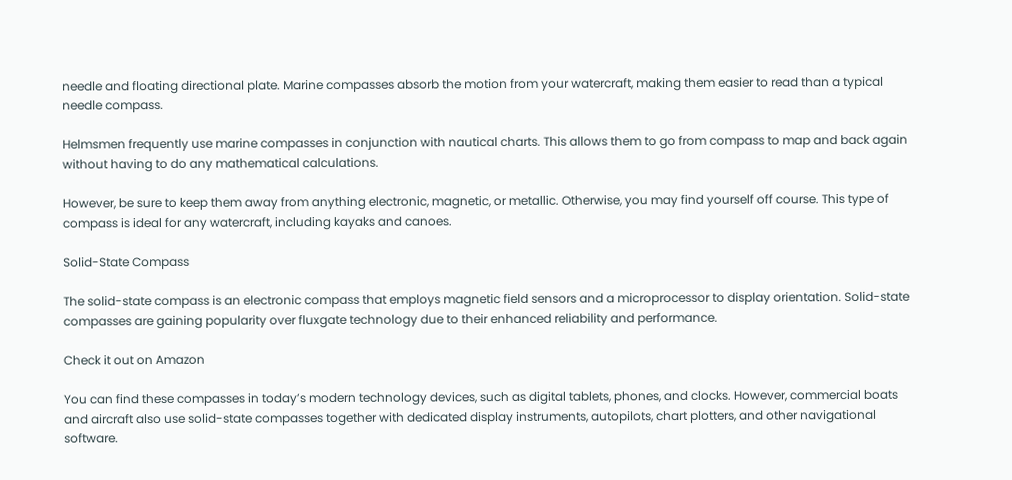needle and floating directional plate. Marine compasses absorb the motion from your watercraft, making them easier to read than a typical needle compass.

Helmsmen frequently use marine compasses in conjunction with nautical charts. This allows them to go from compass to map and back again without having to do any mathematical calculations.

However, be sure to keep them away from anything electronic, magnetic, or metallic. Otherwise, you may find yourself off course. This type of compass is ideal for any watercraft, including kayaks and canoes.

Solid-State Compass

The solid-state compass is an electronic compass that employs magnetic field sensors and a microprocessor to display orientation. Solid-state compasses are gaining popularity over fluxgate technology due to their enhanced reliability and performance.

Check it out on Amazon

You can find these compasses in today’s modern technology devices, such as digital tablets, phones, and clocks. However, commercial boats and aircraft also use solid-state compasses together with dedicated display instruments, autopilots, chart plotters, and other navigational software.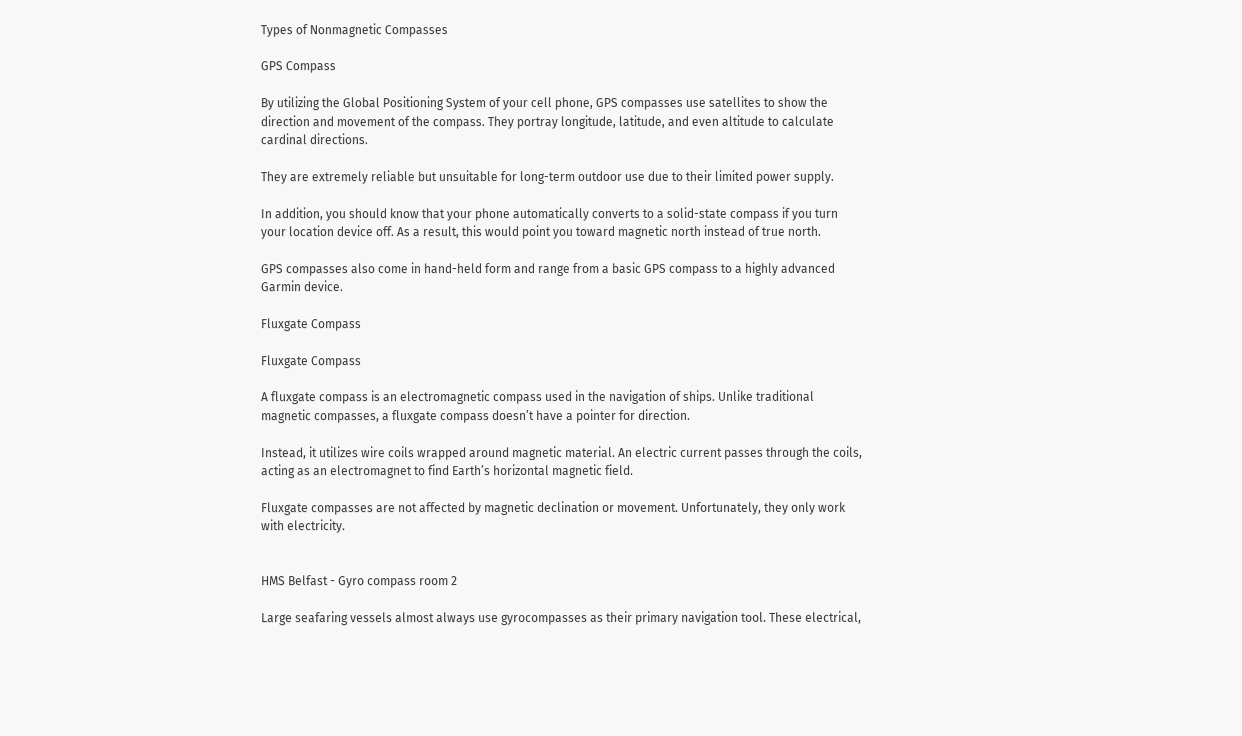Types of Nonmagnetic Compasses

GPS Compass

By utilizing the Global Positioning System of your cell phone, GPS compasses use satellites to show the direction and movement of the compass. They portray longitude, latitude, and even altitude to calculate cardinal directions.

They are extremely reliable but unsuitable for long-term outdoor use due to their limited power supply.

In addition, you should know that your phone automatically converts to a solid-state compass if you turn your location device off. As a result, this would point you toward magnetic north instead of true north.

GPS compasses also come in hand-held form and range from a basic GPS compass to a highly advanced Garmin device.

Fluxgate Compass

Fluxgate Compass

A fluxgate compass is an electromagnetic compass used in the navigation of ships. Unlike traditional magnetic compasses, a fluxgate compass doesn’t have a pointer for direction.

Instead, it utilizes wire coils wrapped around magnetic material. An electric current passes through the coils, acting as an electromagnet to find Earth’s horizontal magnetic field.

Fluxgate compasses are not affected by magnetic declination or movement. Unfortunately, they only work with electricity.


HMS Belfast - Gyro compass room 2

Large seafaring vessels almost always use gyrocompasses as their primary navigation tool. These electrical,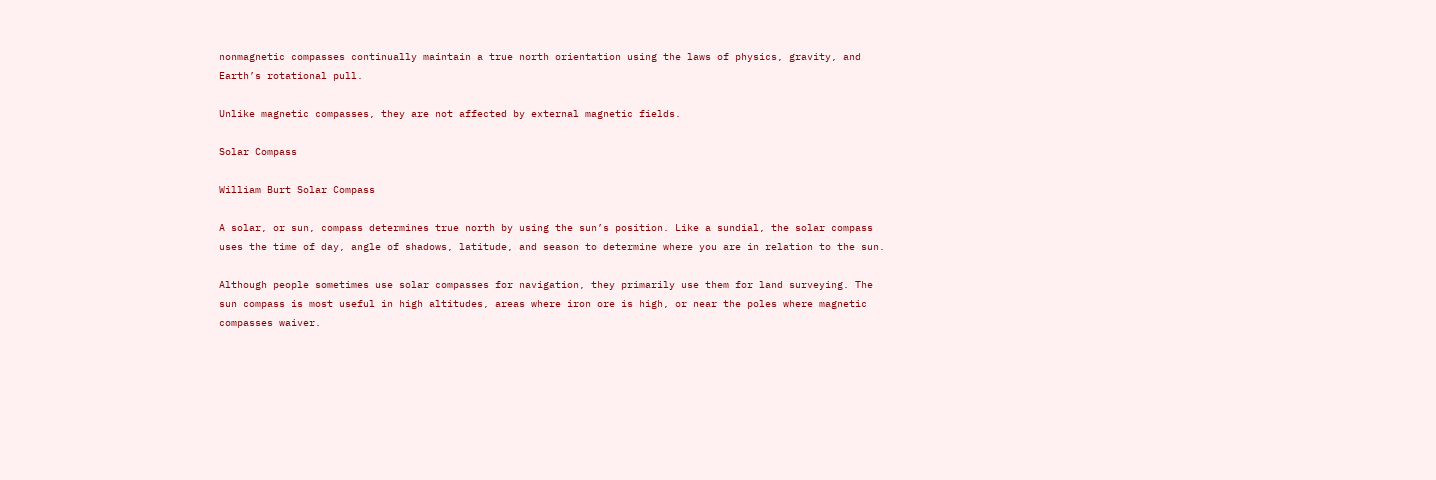nonmagnetic compasses continually maintain a true north orientation using the laws of physics, gravity, and Earth’s rotational pull.

Unlike magnetic compasses, they are not affected by external magnetic fields.

Solar Compass

William Burt Solar Compass

A solar, or sun, compass determines true north by using the sun’s position. Like a sundial, the solar compass uses the time of day, angle of shadows, latitude, and season to determine where you are in relation to the sun.

Although people sometimes use solar compasses for navigation, they primarily use them for land surveying. The sun compass is most useful in high altitudes, areas where iron ore is high, or near the poles where magnetic compasses waiver.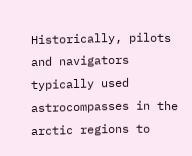Historically, pilots and navigators typically used astrocompasses in the arctic regions to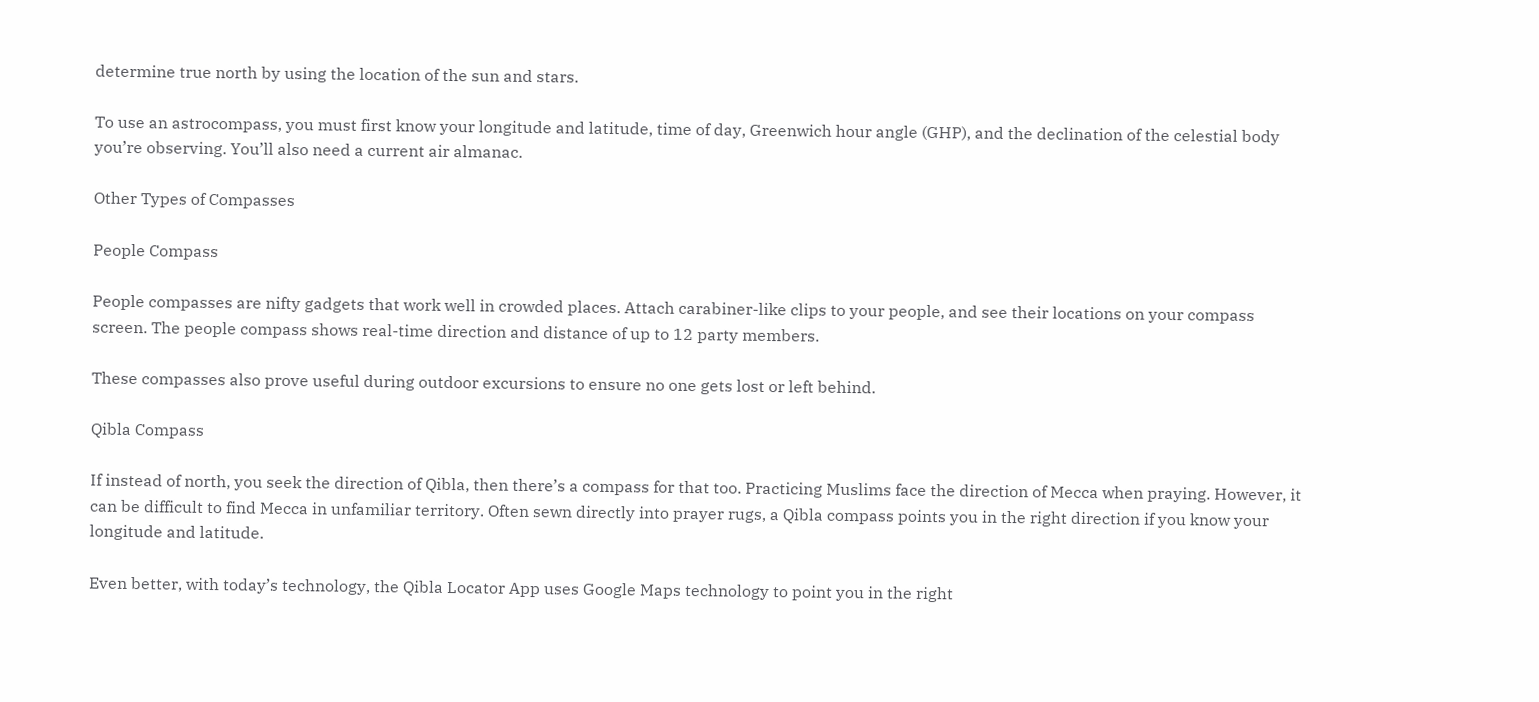determine true north by using the location of the sun and stars.

To use an astrocompass, you must first know your longitude and latitude, time of day, Greenwich hour angle (GHP), and the declination of the celestial body you’re observing. You’ll also need a current air almanac.

Other Types of Compasses

People Compass

People compasses are nifty gadgets that work well in crowded places. Attach carabiner-like clips to your people, and see their locations on your compass screen. The people compass shows real-time direction and distance of up to 12 party members.

These compasses also prove useful during outdoor excursions to ensure no one gets lost or left behind.

Qibla Compass

If instead of north, you seek the direction of Qibla, then there’s a compass for that too. Practicing Muslims face the direction of Mecca when praying. However, it can be difficult to find Mecca in unfamiliar territory. Often sewn directly into prayer rugs, a Qibla compass points you in the right direction if you know your longitude and latitude.

Even better, with today’s technology, the Qibla Locator App uses Google Maps technology to point you in the right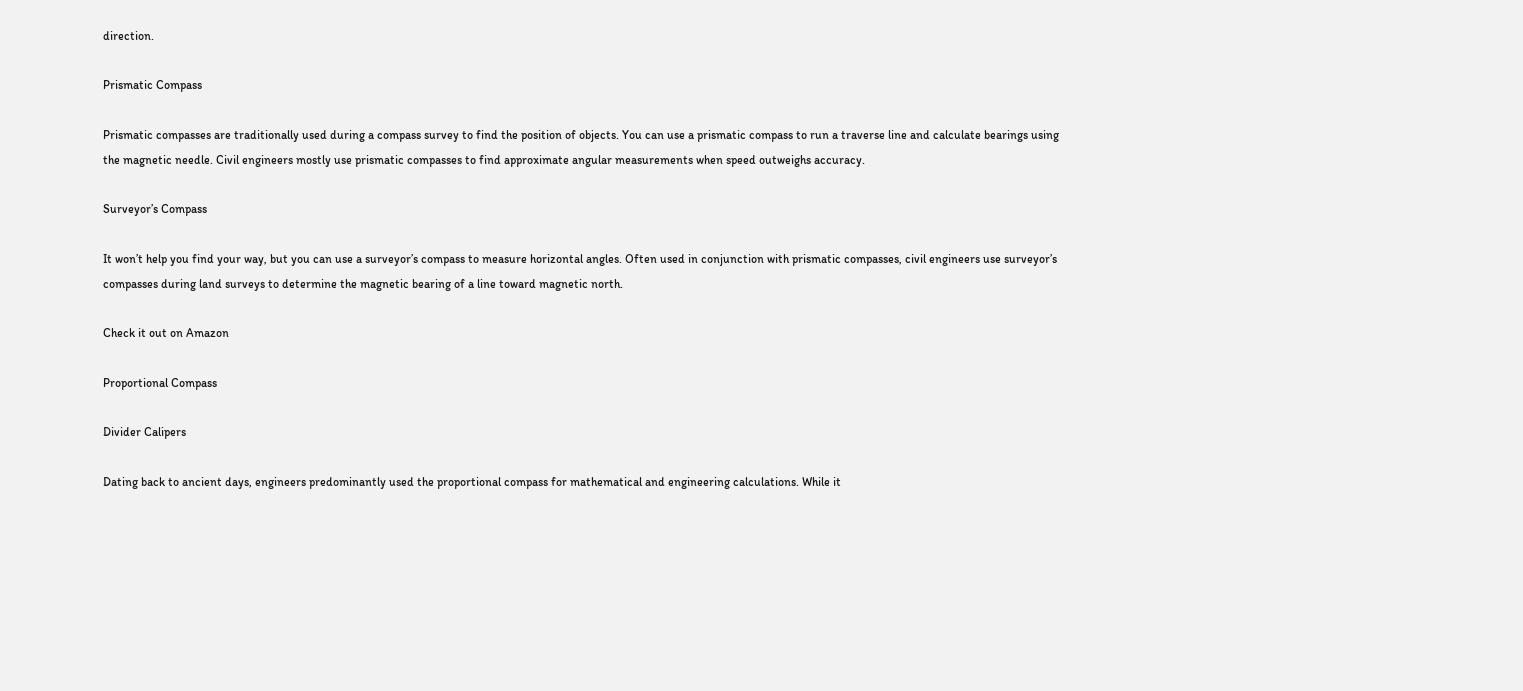direction.

Prismatic Compass

Prismatic compasses are traditionally used during a compass survey to find the position of objects. You can use a prismatic compass to run a traverse line and calculate bearings using the magnetic needle. Civil engineers mostly use prismatic compasses to find approximate angular measurements when speed outweighs accuracy.

Surveyor’s Compass

It won’t help you find your way, but you can use a surveyor’s compass to measure horizontal angles. Often used in conjunction with prismatic compasses, civil engineers use surveyor’s compasses during land surveys to determine the magnetic bearing of a line toward magnetic north.

Check it out on Amazon

Proportional Compass

Divider Calipers

Dating back to ancient days, engineers predominantly used the proportional compass for mathematical and engineering calculations. While it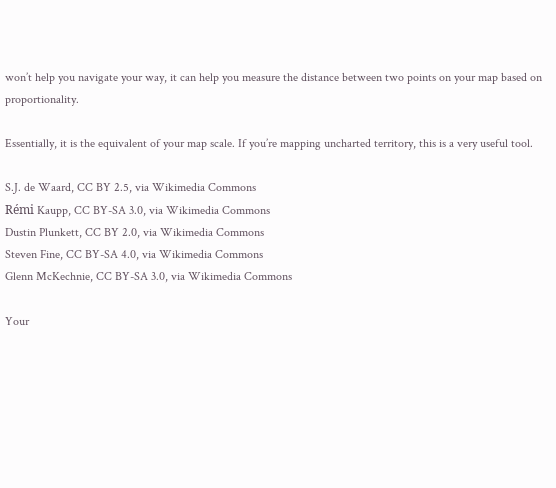won’t help you navigate your way, it can help you measure the distance between two points on your map based on proportionality.

Essentially, it is the equivalent of your map scale. If you’re mapping uncharted territory, this is a very useful tool.

S.J. de Waard, CC BY 2.5, via Wikimedia Commons
Rémi Kaupp, CC BY-SA 3.0, via Wikimedia Commons
Dustin Plunkett, CC BY 2.0, via Wikimedia Commons
Steven Fine, CC BY-SA 4.0, via Wikimedia Commons
Glenn McKechnie, CC BY-SA 3.0, via Wikimedia Commons

Your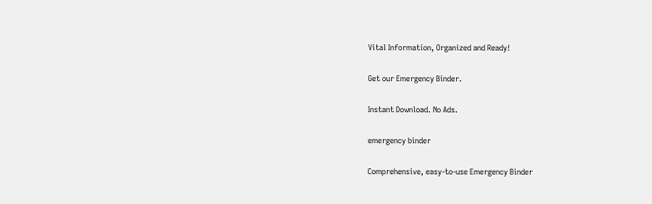Vital Information, Organized and Ready!

Get our Emergency Binder.

Instant Download. No Ads.

emergency binder

Comprehensive, easy-to-use Emergency Binder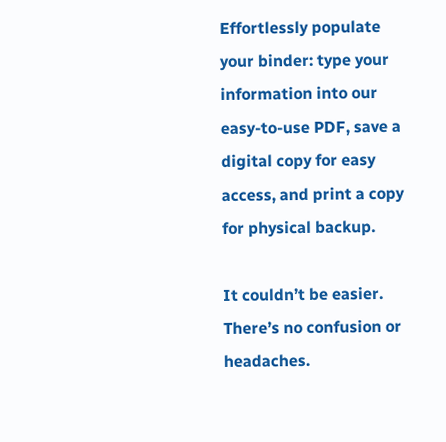Effortlessly populate your binder: type your information into our easy-to-use PDF, save a digital copy for easy access, and print a copy for physical backup.

It couldn’t be easier. There’s no confusion or headaches.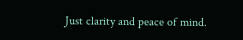Just clarity and peace of mind.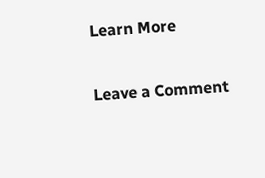Learn More

Leave a Comment